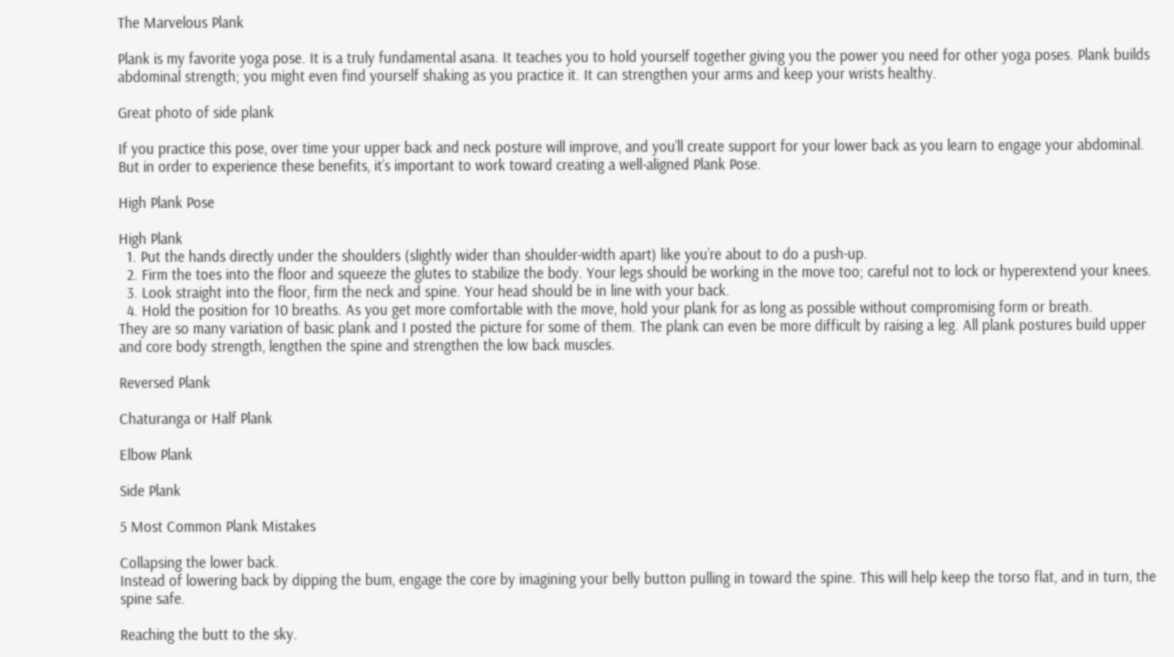The Marvelous Plank

Plank is my favorite yoga pose. It is a truly fundamental asana. It teaches you to hold yourself together giving you the power you need for other yoga poses. Plank builds abdominal strength; you might even find yourself shaking as you practice it. It can strengthen your arms and keep your wrists healthy.

Great photo of side plank

If you practice this pose, over time your upper back and neck posture will improve, and you’ll create support for your lower back as you learn to engage your abdominal. But in order to experience these benefits, it’s important to work toward creating a well-aligned Plank Pose.

High Plank Pose

High Plank
  1. Put the hands directly under the shoulders (slightly wider than shoulder-width apart) like you’re about to do a push-up.
  2. Firm the toes into the floor and squeeze the glutes to stabilize the body. Your legs should be working in the move too; careful not to lock or hyperextend your knees.
  3. Look straight into the floor, firm the neck and spine. Your head should be in line with your back.
  4. Hold the position for 10 breaths. As you get more comfortable with the move, hold your plank for as long as possible without compromising form or breath.
They are so many variation of basic plank and I posted the picture for some of them. The plank can even be more difficult by raising a leg. All plank postures build upper and core body strength, lengthen the spine and strengthen the low back muscles.

Reversed Plank

Chaturanga or Half Plank

Elbow Plank

Side Plank

5 Most Common Plank Mistakes

Collapsing the lower back.
Instead of lowering back by dipping the bum, engage the core by imagining your belly button pulling in toward the spine. This will help keep the torso flat, and in turn, the spine safe.

Reaching the butt to the sky.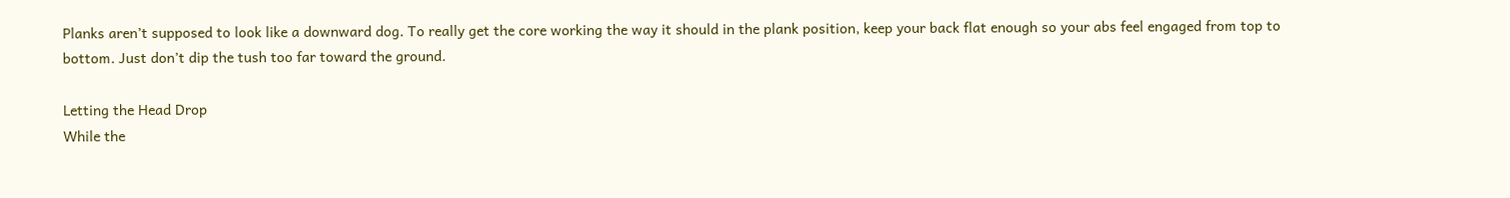Planks aren’t supposed to look like a downward dog. To really get the core working the way it should in the plank position, keep your back flat enough so your abs feel engaged from top to bottom. Just don’t dip the tush too far toward the ground.

Letting the Head Drop
While the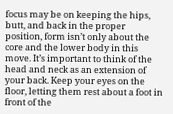focus may be on keeping the hips, butt, and back in the proper position, form isn’t only about the core and the lower body in this move. It’s important to think of the head and neck as an extension of your back. Keep your eyes on the floor, letting them rest about a foot in front of the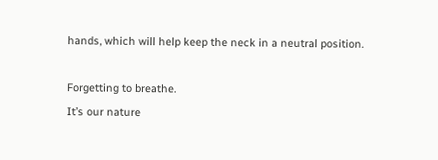hands, which will help keep the neck in a neutral position.

Forgetting to breathe.
It’s our nature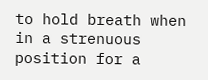to hold breath when in a strenuous position for a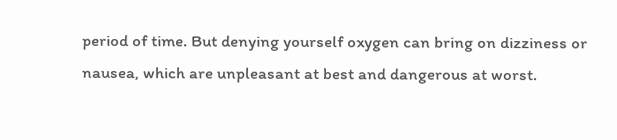period of time. But denying yourself oxygen can bring on dizziness or nausea, which are unpleasant at best and dangerous at worst.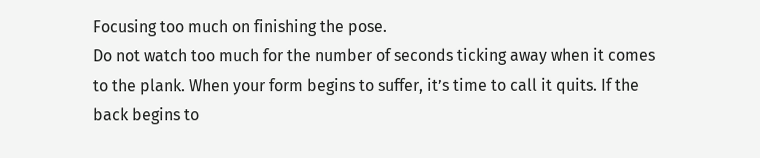Focusing too much on finishing the pose.
Do not watch too much for the number of seconds ticking away when it comes to the plank. When your form begins to suffer, it’s time to call it quits. If the back begins to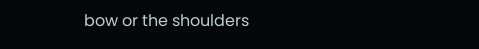bow or the shoulders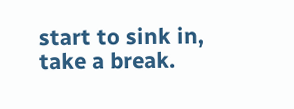start to sink in, take a break.